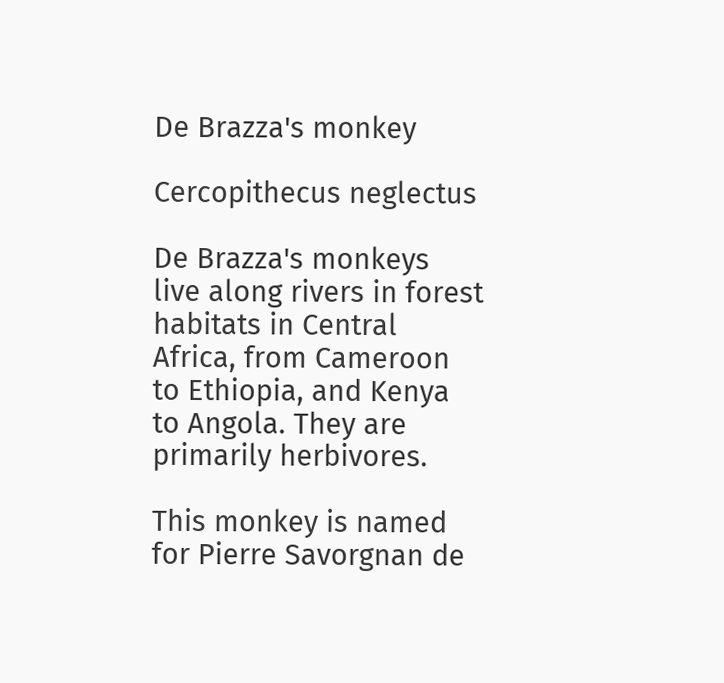De Brazza's monkey

Cercopithecus neglectus

De Brazza's monkeys live along rivers in forest habitats in Central Africa, from Cameroon to Ethiopia, and Kenya to Angola. They are primarily herbivores.

This monkey is named for Pierre Savorgnan de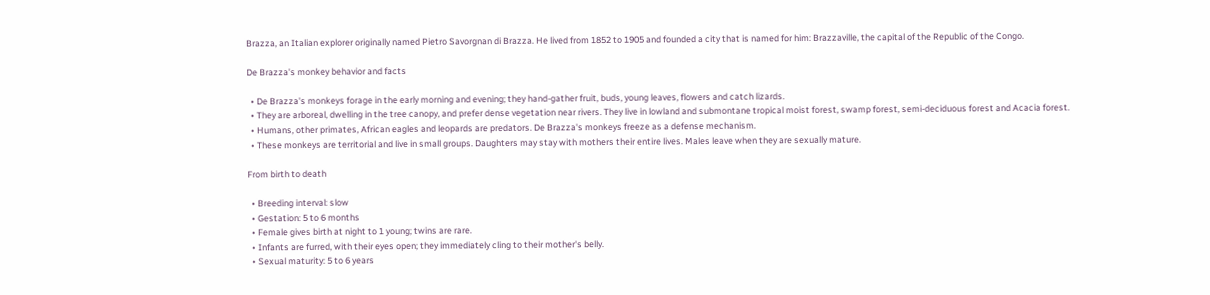Brazza, an Italian explorer originally named Pietro Savorgnan di Brazza. He lived from 1852 to 1905 and founded a city that is named for him: Brazzaville, the capital of the Republic of the Congo.

De Brazza's monkey behavior and facts

  • De Brazza's monkeys forage in the early morning and evening; they hand-gather fruit, buds, young leaves, flowers and catch lizards.
  • They are arboreal, dwelling in the tree canopy, and prefer dense vegetation near rivers. They live in lowland and submontane tropical moist forest, swamp forest, semi-deciduous forest and Acacia forest.
  • Humans, other primates, African eagles and leopards are predators. De Brazza's monkeys freeze as a defense mechanism.
  • These monkeys are territorial and live in small groups. Daughters may stay with mothers their entire lives. Males leave when they are sexually mature.

From birth to death

  • Breeding interval: slow
  • Gestation: 5 to 6 months
  • Female gives birth at night to 1 young; twins are rare.
  • Infants are furred, with their eyes open; they immediately cling to their mother's belly.
  • Sexual maturity: 5 to 6 years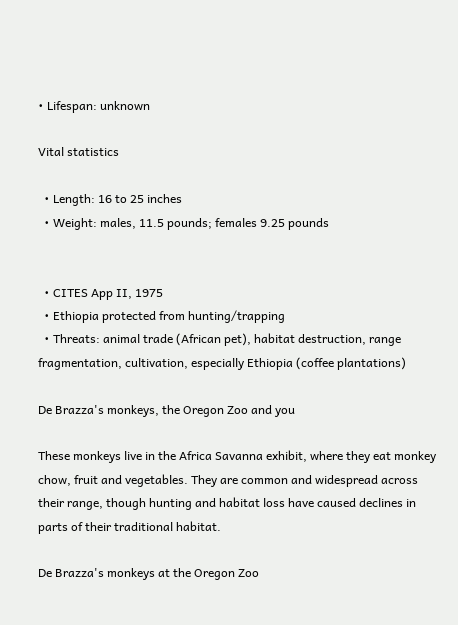• Lifespan: unknown

Vital statistics

  • Length: 16 to 25 inches
  • Weight: males, 11.5 pounds; females 9.25 pounds


  • CITES App II, 1975
  • Ethiopia protected from hunting/trapping
  • Threats: animal trade (African pet), habitat destruction, range fragmentation, cultivation, especially Ethiopia (coffee plantations)

De Brazza's monkeys, the Oregon Zoo and you

These monkeys live in the Africa Savanna exhibit, where they eat monkey chow, fruit and vegetables. They are common and widespread across their range, though hunting and habitat loss have caused declines in parts of their traditional habitat.

De Brazza's monkeys at the Oregon Zoo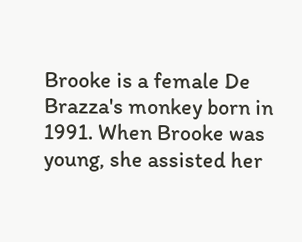Brooke is a female De Brazza's monkey born in 1991. When Brooke was young, she assisted her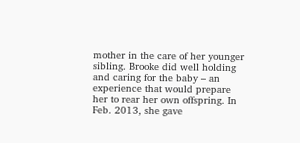mother in the care of her younger sibling. Brooke did well holding and caring for the baby – an experience that would prepare her to rear her own offspring. In Feb. 2013, she gave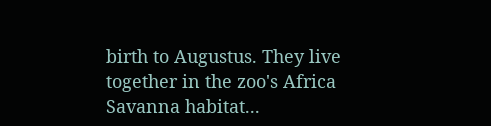birth to Augustus. They live together in the zoo's Africa Savanna habitat...